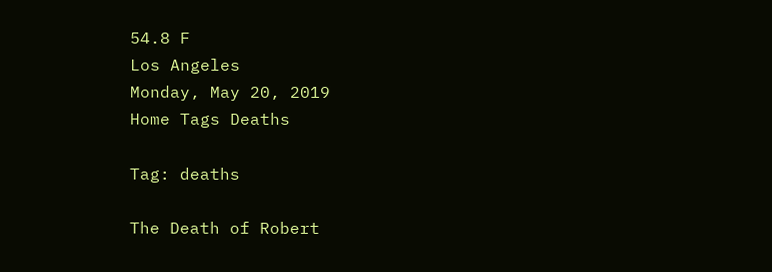54.8 F
Los Angeles
Monday, May 20, 2019
Home Tags Deaths

Tag: deaths

The Death of Robert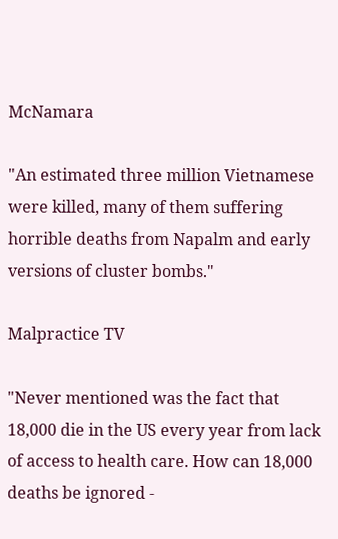McNamara

"An estimated three million Vietnamese were killed, many of them suffering horrible deaths from Napalm and early versions of cluster bombs."

Malpractice TV

"Never mentioned was the fact that 18,000 die in the US every year from lack of access to health care. How can 18,000 deaths be ignored -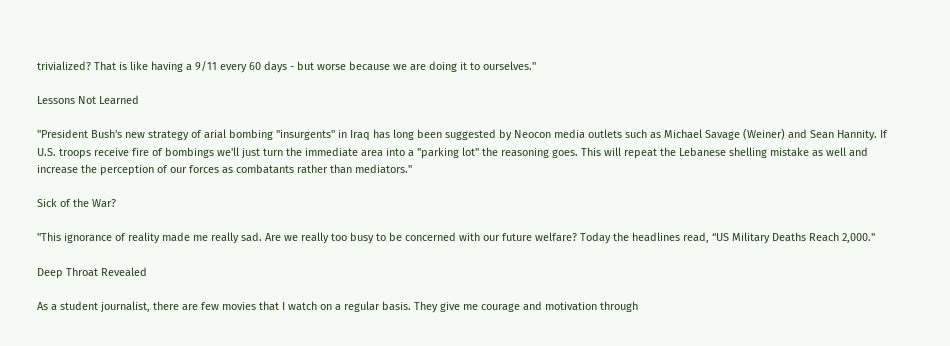trivialized? That is like having a 9/11 every 60 days - but worse because we are doing it to ourselves."

Lessons Not Learned

"President Bush's new strategy of arial bombing "insurgents" in Iraq has long been suggested by Neocon media outlets such as Michael Savage (Weiner) and Sean Hannity. If U.S. troops receive fire of bombings we'll just turn the immediate area into a "parking lot" the reasoning goes. This will repeat the Lebanese shelling mistake as well and increase the perception of our forces as combatants rather than mediators."

Sick of the War?

"This ignorance of reality made me really sad. Are we really too busy to be concerned with our future welfare? Today the headlines read, “US Military Deaths Reach 2,000."

Deep Throat Revealed

As a student journalist, there are few movies that I watch on a regular basis. They give me courage and motivation through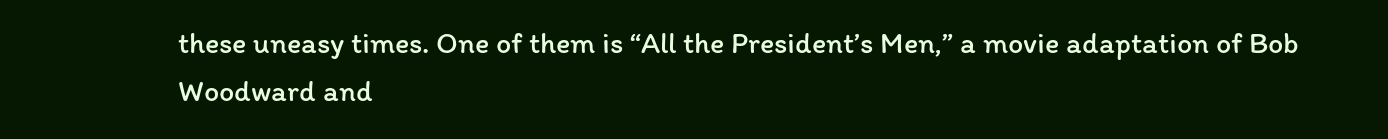these uneasy times. One of them is “All the President’s Men,” a movie adaptation of Bob Woodward and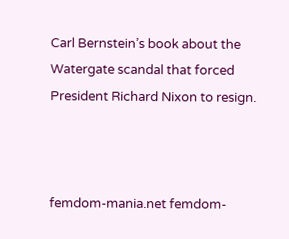Carl Bernstein’s book about the Watergate scandal that forced President Richard Nixon to resign.



femdom-mania.net femdom-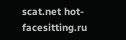scat.net hot-facesitting.ru